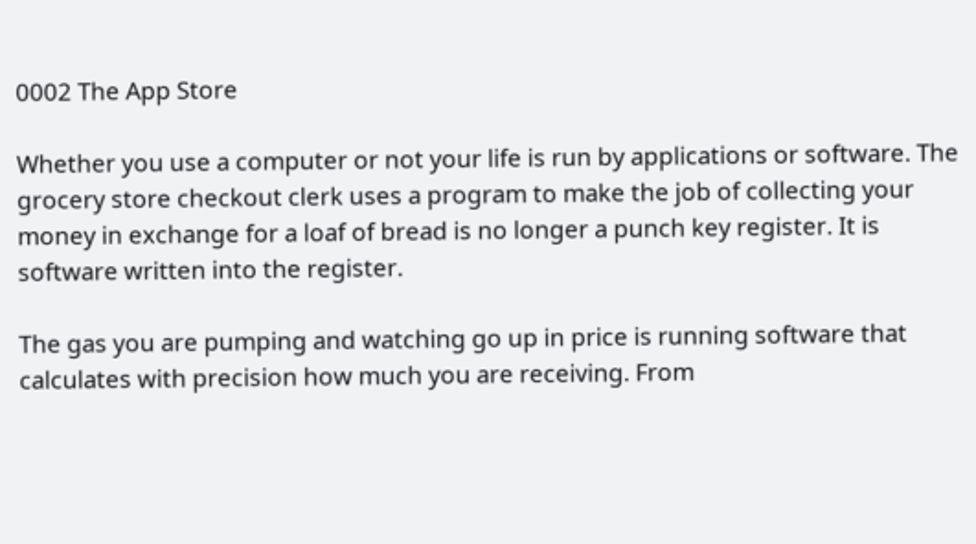0002 The App Store

Whether you use a computer or not your life is run by applications or software. The grocery store checkout clerk uses a program to make the job of collecting your money in exchange for a loaf of bread is no longer a punch key register. It is software written into the register.

The gas you are pumping and watching go up in price is running software that calculates with precision how much you are receiving. From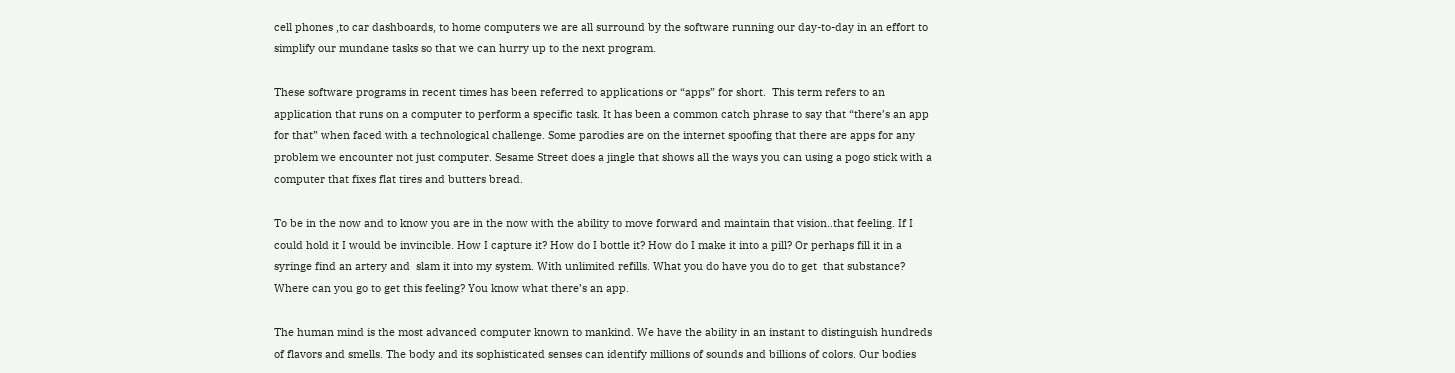cell phones ,to car dashboards, to home computers we are all surround by the software running our day-to-day in an effort to simplify our mundane tasks so that we can hurry up to the next program.

These software programs in recent times has been referred to applications or “apps” for short.  This term refers to an application that runs on a computer to perform a specific task. It has been a common catch phrase to say that “there’s an app for that” when faced with a technological challenge. Some parodies are on the internet spoofing that there are apps for any problem we encounter not just computer. Sesame Street does a jingle that shows all the ways you can using a pogo stick with a computer that fixes flat tires and butters bread.

To be in the now and to know you are in the now with the ability to move forward and maintain that vision..that feeling. If I could hold it I would be invincible. How I capture it? How do I bottle it? How do I make it into a pill? Or perhaps fill it in a syringe find an artery and  slam it into my system. With unlimited refills. What you do have you do to get  that substance? Where can you go to get this feeling? You know what there’s an app.

The human mind is the most advanced computer known to mankind. We have the ability in an instant to distinguish hundreds of flavors and smells. The body and its sophisticated senses can identify millions of sounds and billions of colors. Our bodies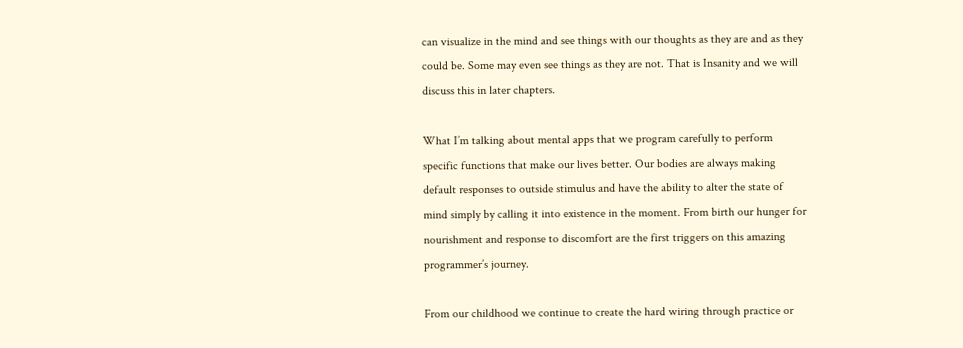can visualize in the mind and see things with our thoughts as they are and as they could be. Some may even see things as they are not. That is Insanity and we will discuss this in later chapters.

What I’m talking about mental apps that we program carefully to perform specific functions that make our lives better. Our bodies are always making default responses to outside stimulus and have the ability to alter the state of mind simply by calling it into existence in the moment. From birth our hunger for nourishment and response to discomfort are the first triggers on this amazing programmer’s journey.

From our childhood we continue to create the hard wiring through practice or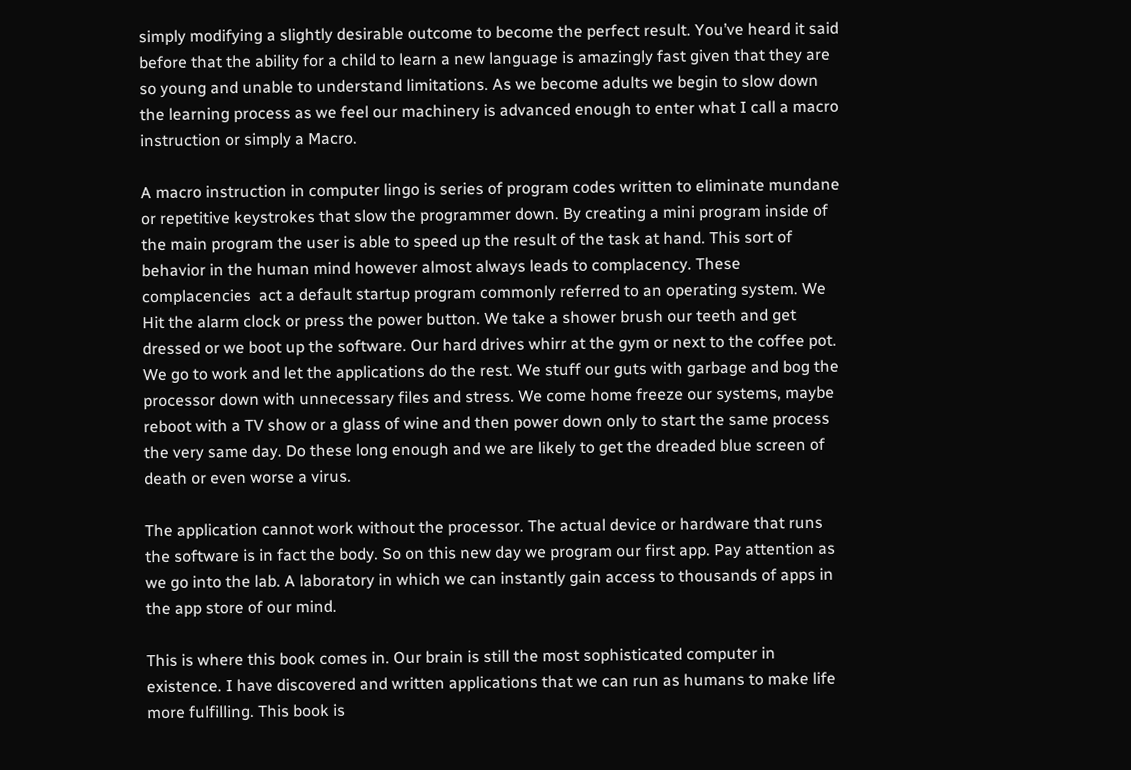simply modifying a slightly desirable outcome to become the perfect result. You’ve heard it said before that the ability for a child to learn a new language is amazingly fast given that they are so young and unable to understand limitations. As we become adults we begin to slow down the learning process as we feel our machinery is advanced enough to enter what I call a macro instruction or simply a Macro.

A macro instruction in computer lingo is series of program codes written to eliminate mundane or repetitive keystrokes that slow the programmer down. By creating a mini program inside of the main program the user is able to speed up the result of the task at hand. This sort of behavior in the human mind however almost always leads to complacency. These complacencies  act a default startup program commonly referred to an operating system. We Hit the alarm clock or press the power button. We take a shower brush our teeth and get dressed or we boot up the software. Our hard drives whirr at the gym or next to the coffee pot. We go to work and let the applications do the rest. We stuff our guts with garbage and bog the processor down with unnecessary files and stress. We come home freeze our systems, maybe reboot with a TV show or a glass of wine and then power down only to start the same process the very same day. Do these long enough and we are likely to get the dreaded blue screen of death or even worse a virus.

The application cannot work without the processor. The actual device or hardware that runs the software is in fact the body. So on this new day we program our first app. Pay attention as we go into the lab. A laboratory in which we can instantly gain access to thousands of apps in the app store of our mind.

This is where this book comes in. Our brain is still the most sophisticated computer in existence. I have discovered and written applications that we can run as humans to make life more fulfilling. This book is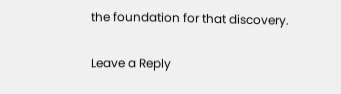the foundation for that discovery.

Leave a Reply